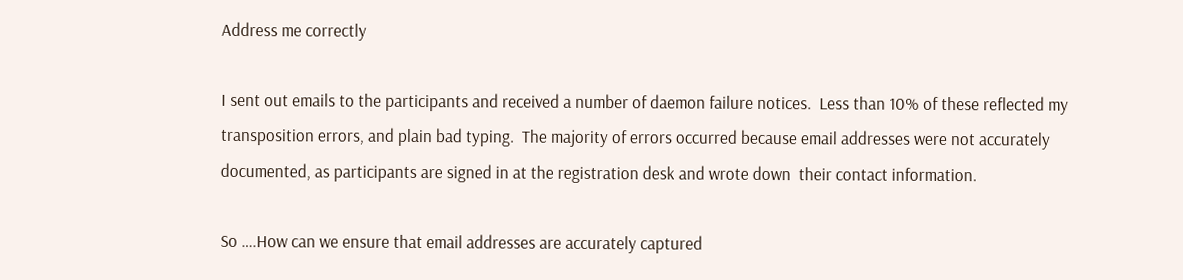Address me correctly

I sent out emails to the participants and received a number of daemon failure notices.  Less than 10% of these reflected my transposition errors, and plain bad typing.  The majority of errors occurred because email addresses were not accurately documented, as participants are signed in at the registration desk and wrote down  their contact information.

So ….How can we ensure that email addresses are accurately captured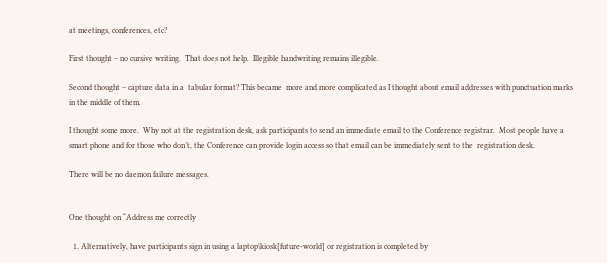at meetings, conferences, etc?

First thought – no cursive writing.  That does not help.  Illegible handwriting remains illegible.

Second thought – capture data in a  tabular format? This became  more and more complicated as I thought about email addresses with punctuation marks in the middle of them.

I thought some more.  Why not at the registration desk, ask participants to send an immediate email to the Conference registrar.  Most people have a smart phone and for those who don’t, the Conference can provide login access so that email can be immediately sent to the  registration desk.

There will be no daemon failure messages.


One thought on “Address me correctly

  1. Alternatively, have participants sign in using a laptop\kiosk[future-world] or registration is completed by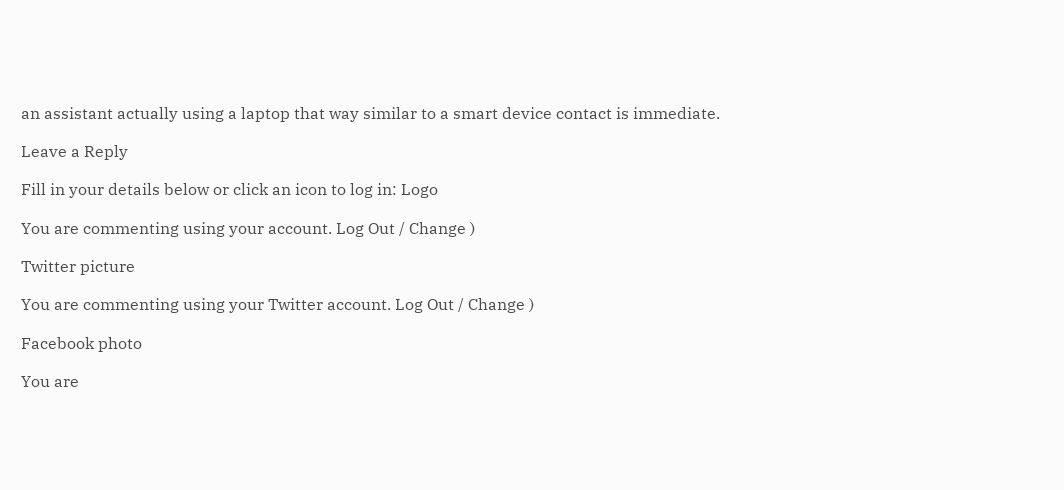an assistant actually using a laptop that way similar to a smart device contact is immediate.

Leave a Reply

Fill in your details below or click an icon to log in: Logo

You are commenting using your account. Log Out / Change )

Twitter picture

You are commenting using your Twitter account. Log Out / Change )

Facebook photo

You are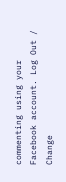commenting using your Facebook account. Log Out / Change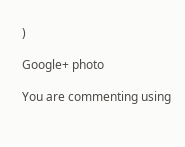)

Google+ photo

You are commenting using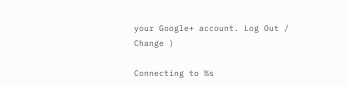your Google+ account. Log Out / Change )

Connecting to %s